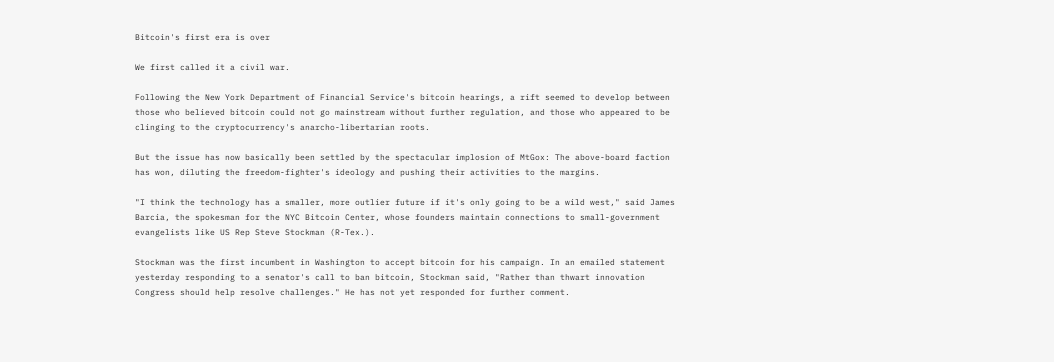Bitcoin's first era is over

We first called it a civil war.

Following the New York Department of Financial Service's bitcoin hearings, a rift seemed to develop between those who believed bitcoin could not go mainstream without further regulation, and those who appeared to be clinging to the cryptocurrency's anarcho-libertarian roots.

But the issue has now basically been settled by the spectacular implosion of MtGox: The above-board faction has won, diluting the freedom-fighter's ideology and pushing their activities to the margins.

"I think the technology has a smaller, more outlier future if it's only going to be a wild west," said James Barcia, the spokesman for the NYC Bitcoin Center, whose founders maintain connections to small-government evangelists like US Rep Steve Stockman (R-Tex.).

Stockman was the first incumbent in Washington to accept bitcoin for his campaign. In an emailed statement yesterday responding to a senator's call to ban bitcoin, Stockman said, "Rather than thwart innovation Congress should help resolve challenges." He has not yet responded for further comment.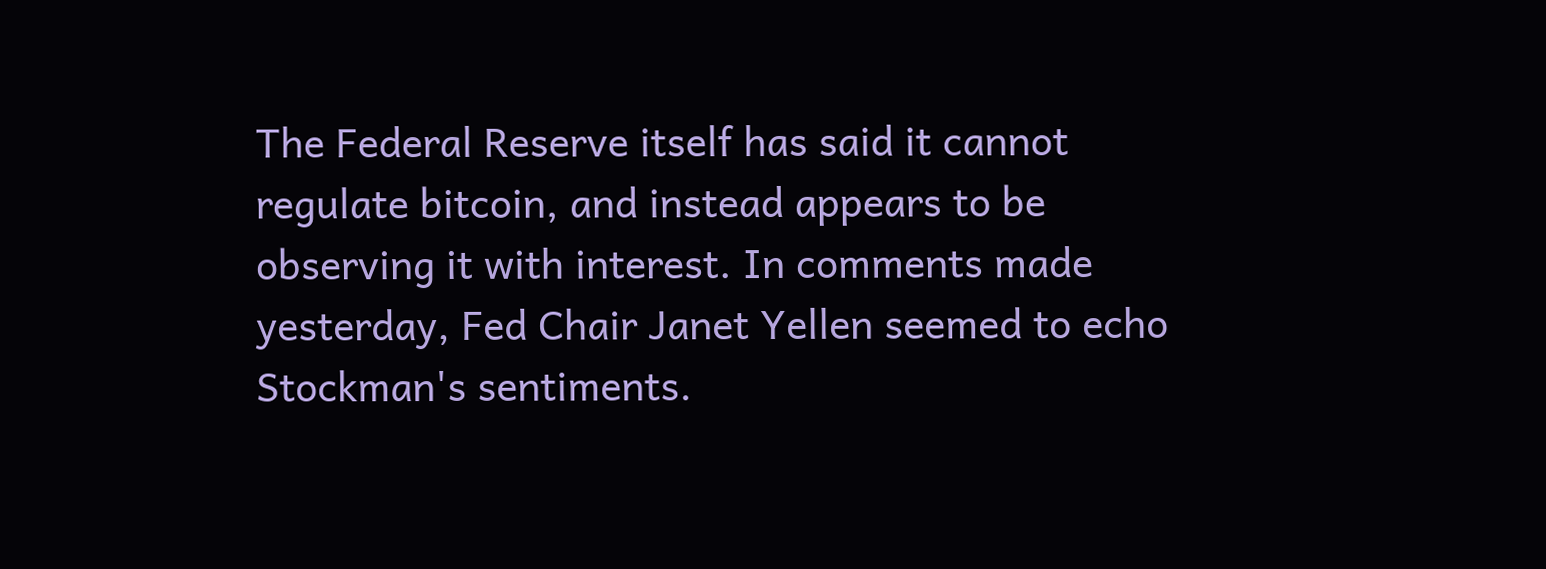The Federal Reserve itself has said it cannot regulate bitcoin, and instead appears to be observing it with interest. In comments made yesterday, Fed Chair Janet Yellen seemed to echo Stockman's sentiments.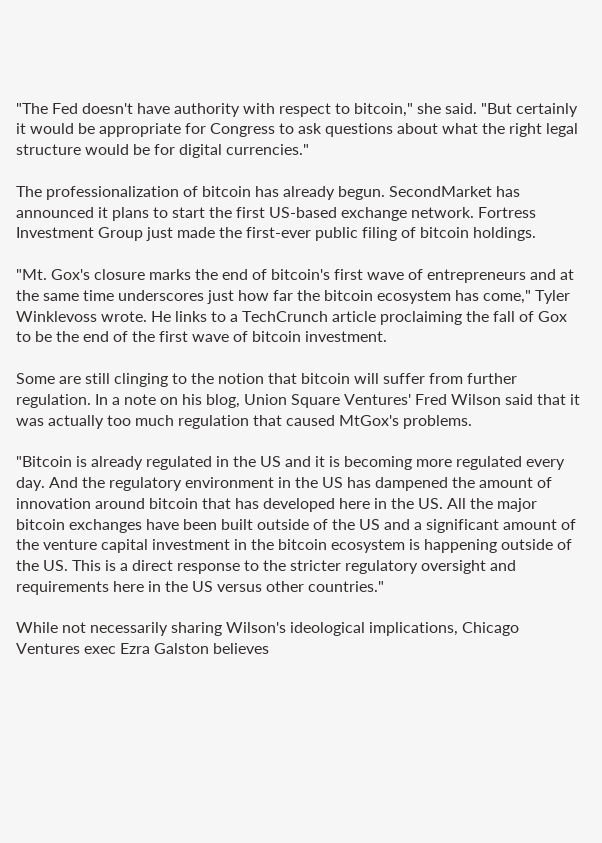"The Fed doesn't have authority with respect to bitcoin," she said. "But certainly it would be appropriate for Congress to ask questions about what the right legal structure would be for digital currencies."

The professionalization of bitcoin has already begun. SecondMarket has announced it plans to start the first US-based exchange network. Fortress Investment Group just made the first-ever public filing of bitcoin holdings.

"Mt. Gox's closure marks the end of bitcoin's first wave of entrepreneurs and at the same time underscores just how far the bitcoin ecosystem has come," Tyler Winklevoss wrote. He links to a TechCrunch article proclaiming the fall of Gox to be the end of the first wave of bitcoin investment.

Some are still clinging to the notion that bitcoin will suffer from further regulation. In a note on his blog, Union Square Ventures' Fred Wilson said that it was actually too much regulation that caused MtGox's problems.

"Bitcoin is already regulated in the US and it is becoming more regulated every day. And the regulatory environment in the US has dampened the amount of innovation around bitcoin that has developed here in the US. All the major bitcoin exchanges have been built outside of the US and a significant amount of the venture capital investment in the bitcoin ecosystem is happening outside of the US. This is a direct response to the stricter regulatory oversight and requirements here in the US versus other countries."

While not necessarily sharing Wilson's ideological implications, Chicago Ventures exec Ezra Galston believes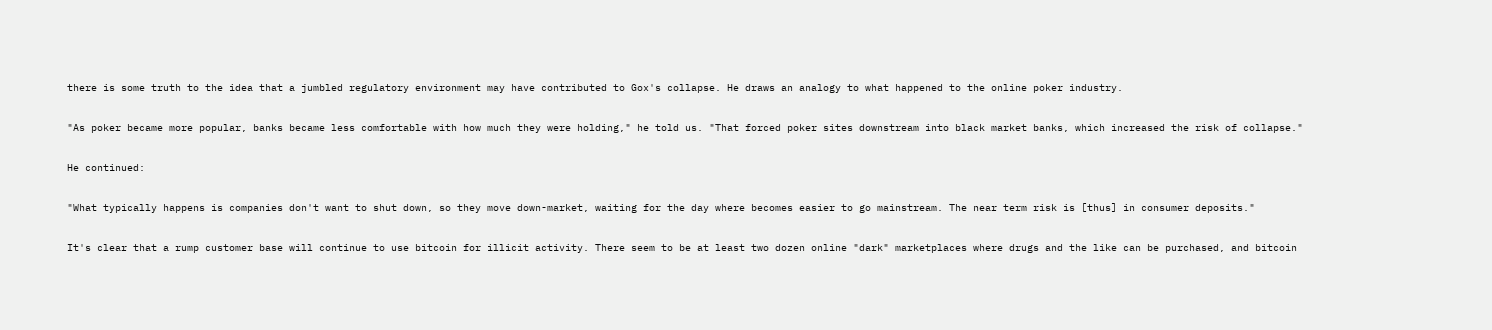there is some truth to the idea that a jumbled regulatory environment may have contributed to Gox's collapse. He draws an analogy to what happened to the online poker industry.

"As poker became more popular, banks became less comfortable with how much they were holding," he told us. "That forced poker sites downstream into black market banks, which increased the risk of collapse."

He continued:

"What typically happens is companies don't want to shut down, so they move down-market, waiting for the day where becomes easier to go mainstream. The near term risk is [thus] in consumer deposits."

It's clear that a rump customer base will continue to use bitcoin for illicit activity. There seem to be at least two dozen online "dark" marketplaces where drugs and the like can be purchased, and bitcoin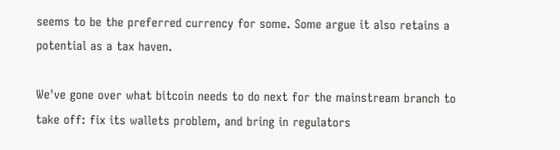seems to be the preferred currency for some. Some argue it also retains a potential as a tax haven.

We've gone over what bitcoin needs to do next for the mainstream branch to take off: fix its wallets problem, and bring in regulators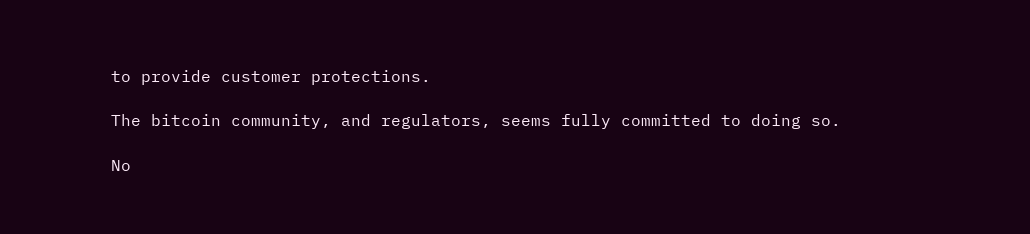to provide customer protections.

The bitcoin community, and regulators, seems fully committed to doing so.

No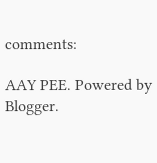comments:

AAY PEE. Powered by Blogger.